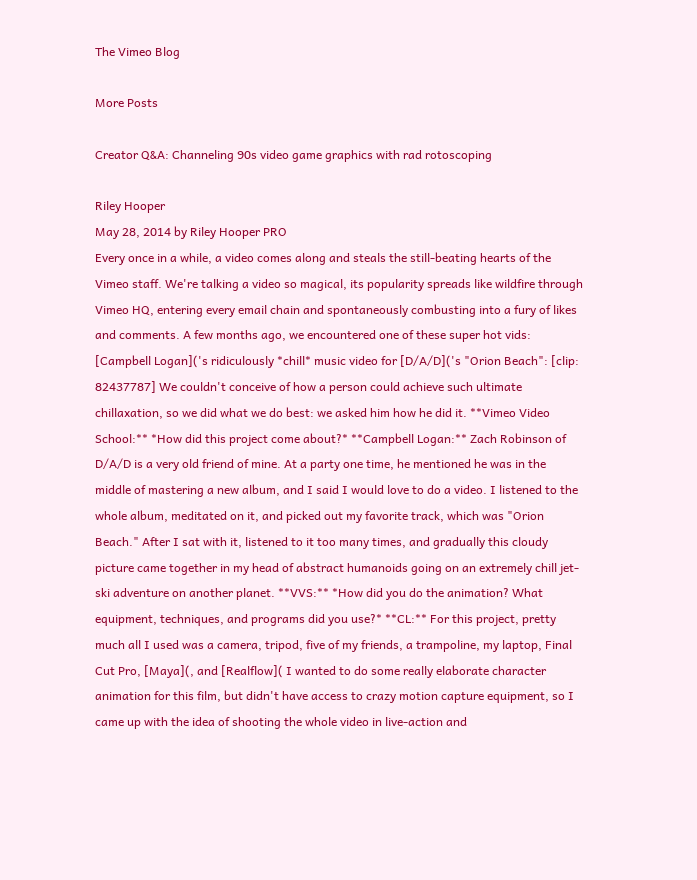The Vimeo Blog

More Posts

Creator Q&A: Channeling 90s video game graphics with rad rotoscoping

Riley Hooper
May 28, 2014 by Riley Hooper PRO
Every once in a while, a video comes along and steals the still-beating hearts of the Vimeo staff. We're talking a video so magical, its popularity spreads like wildfire through Vimeo HQ, entering every email chain and spontaneously combusting into a fury of likes and comments. A few months ago, we encountered one of these super hot vids: [Campbell Logan]('s ridiculously *chill* music video for [D/A/D]('s "Orion Beach": [clip: 82437787] We couldn't conceive of how a person could achieve such ultimate chillaxation, so we did what we do best: we asked him how he did it. **Vimeo Video School:** *How did this project come about?* **Campbell Logan:** Zach Robinson of D/A/D is a very old friend of mine. At a party one time, he mentioned he was in the middle of mastering a new album, and I said I would love to do a video. I listened to the whole album, meditated on it, and picked out my favorite track, which was "Orion Beach." After I sat with it, listened to it too many times, and gradually this cloudy picture came together in my head of abstract humanoids going on an extremely chill jet-ski adventure on another planet. **VVS:** *How did you do the animation? What equipment, techniques, and programs did you use?* **CL:** For this project, pretty much all I used was a camera, tripod, five of my friends, a trampoline, my laptop, Final Cut Pro, [Maya](, and [Realflow]( I wanted to do some really elaborate character animation for this film, but didn't have access to crazy motion capture equipment, so I came up with the idea of shooting the whole video in live-action and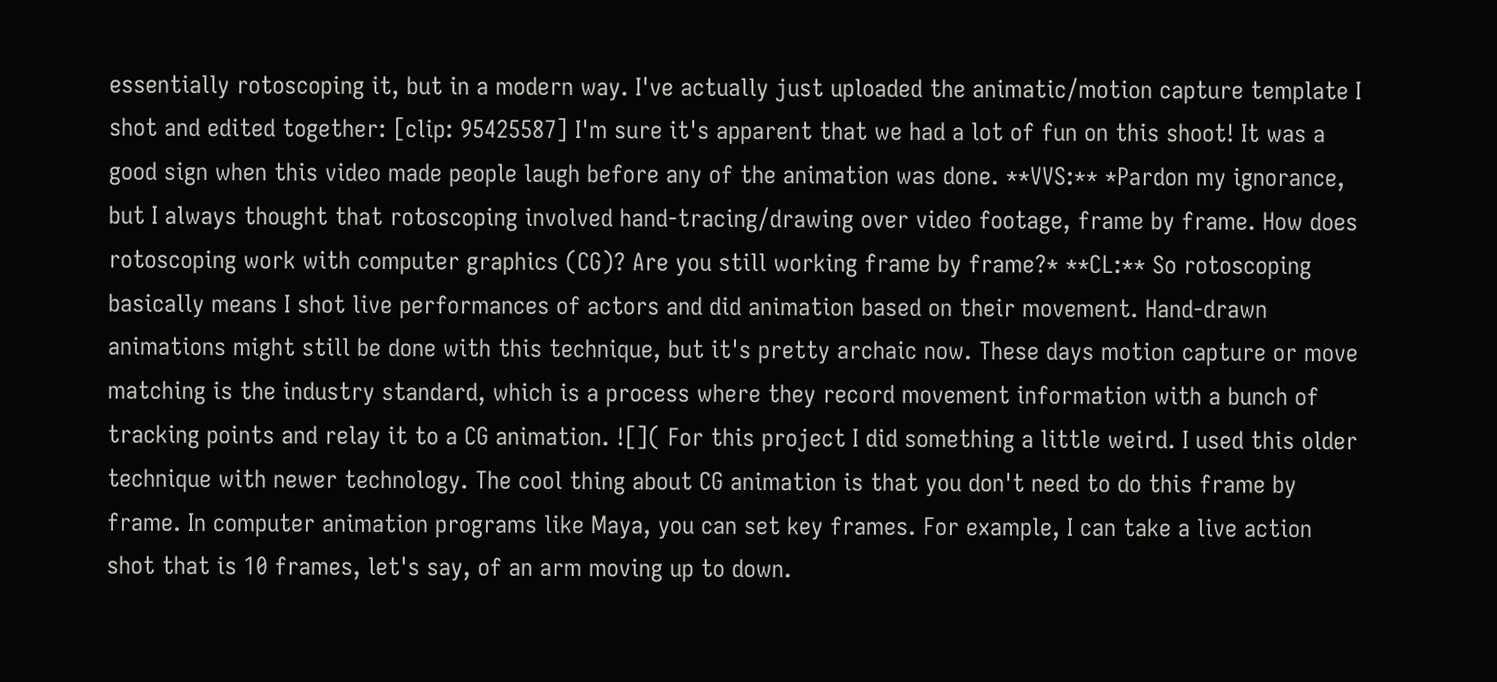essentially rotoscoping it, but in a modern way. I've actually just uploaded the animatic/motion capture template I shot and edited together: [clip: 95425587] I'm sure it's apparent that we had a lot of fun on this shoot! It was a good sign when this video made people laugh before any of the animation was done. **VVS:** *Pardon my ignorance, but I always thought that rotoscoping involved hand-tracing/drawing over video footage, frame by frame. How does rotoscoping work with computer graphics (CG)? Are you still working frame by frame?* **CL:** So rotoscoping basically means I shot live performances of actors and did animation based on their movement. Hand-drawn animations might still be done with this technique, but it's pretty archaic now. These days motion capture or move matching is the industry standard, which is a process where they record movement information with a bunch of tracking points and relay it to a CG animation. ![]( For this project I did something a little weird. I used this older technique with newer technology. The cool thing about CG animation is that you don't need to do this frame by frame. In computer animation programs like Maya, you can set key frames. For example, I can take a live action shot that is 10 frames, let's say, of an arm moving up to down.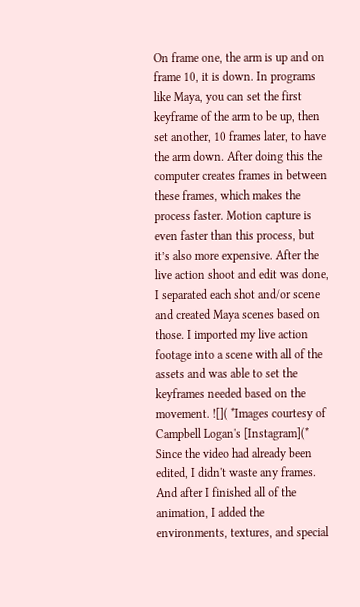On frame one, the arm is up and on frame 10, it is down. In programs like Maya, you can set the first keyframe of the arm to be up, then set another, 10 frames later, to have the arm down. After doing this the computer creates frames in between these frames, which makes the process faster. Motion capture is even faster than this process, but it’s also more expensive. After the live action shoot and edit was done, I separated each shot and/or scene and created Maya scenes based on those. I imported my live action footage into a scene with all of the assets and was able to set the keyframes needed based on the movement. ![]( *Images courtesy of Campbell Logan's [Instagram](* Since the video had already been edited, I didn't waste any frames. And after I finished all of the animation, I added the environments, textures, and special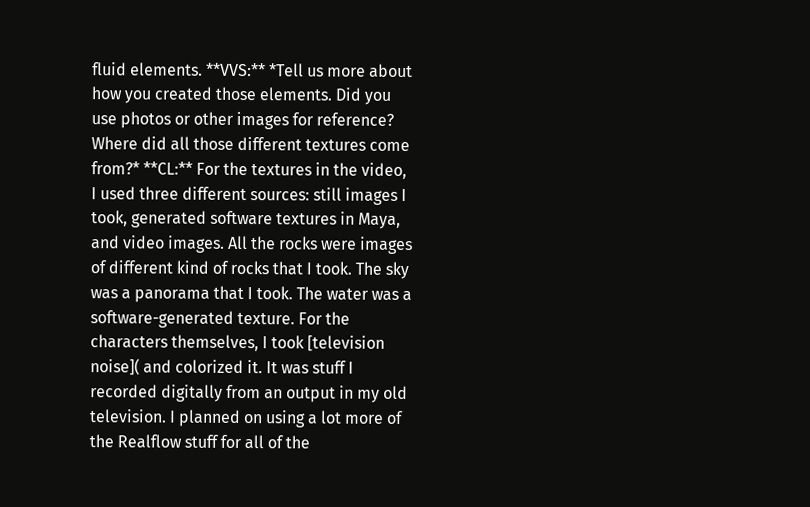fluid elements. **VVS:** *Tell us more about how you created those elements. Did you use photos or other images for reference? Where did all those different textures come from?* **CL:** For the textures in the video, I used three different sources: still images I took, generated software textures in Maya, and video images. All the rocks were images of different kind of rocks that I took. The sky was a panorama that I took. The water was a software-generated texture. For the characters themselves, I took [television noise]( and colorized it. It was stuff I recorded digitally from an output in my old television. I planned on using a lot more of the Realflow stuff for all of the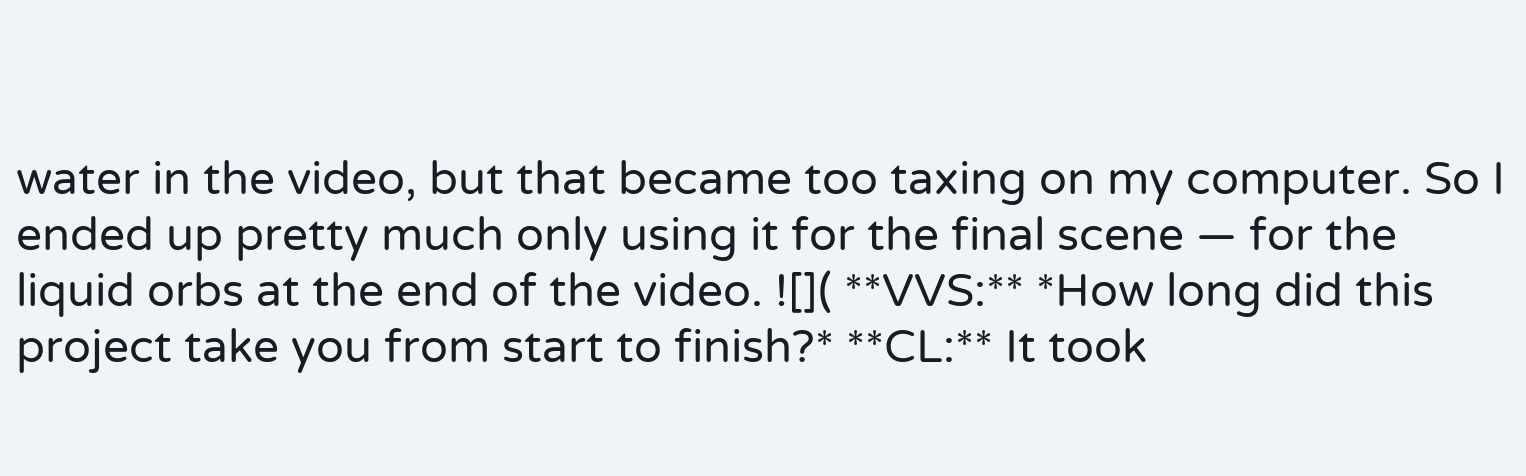water in the video, but that became too taxing on my computer. So I ended up pretty much only using it for the final scene — for the liquid orbs at the end of the video. ![]( **VVS:** *How long did this project take you from start to finish?* **CL:** It took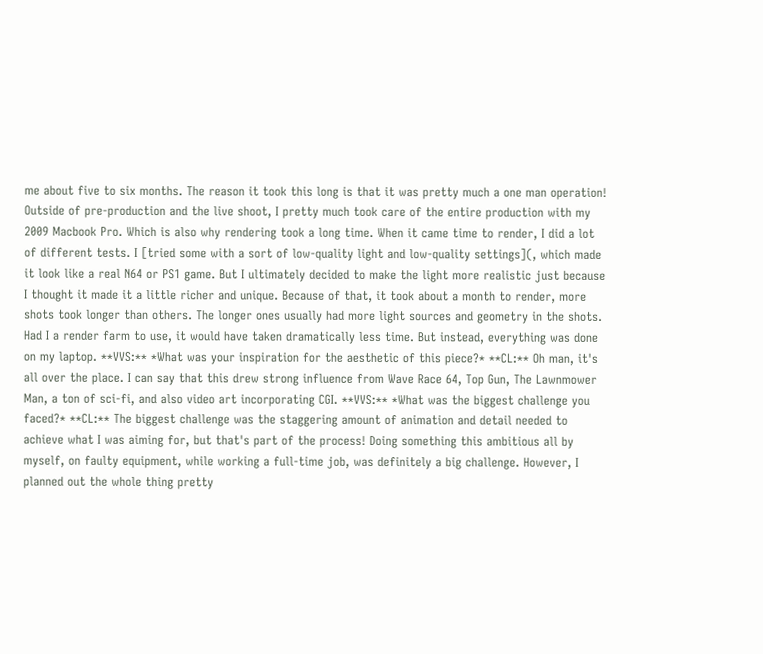me about five to six months. The reason it took this long is that it was pretty much a one man operation! Outside of pre-production and the live shoot, I pretty much took care of the entire production with my 2009 Macbook Pro. Which is also why rendering took a long time. When it came time to render, I did a lot of different tests. I [tried some with a sort of low-quality light and low-quality settings](, which made it look like a real N64 or PS1 game. But I ultimately decided to make the light more realistic just because I thought it made it a little richer and unique. Because of that, it took about a month to render, more shots took longer than others. The longer ones usually had more light sources and geometry in the shots. Had I a render farm to use, it would have taken dramatically less time. But instead, everything was done on my laptop. **VVS:** *What was your inspiration for the aesthetic of this piece?* **CL:** Oh man, it's all over the place. I can say that this drew strong influence from Wave Race 64, Top Gun, The Lawnmower Man, a ton of sci-fi, and also video art incorporating CGI. **VVS:** *What was the biggest challenge you faced?* **CL:** The biggest challenge was the staggering amount of animation and detail needed to achieve what I was aiming for, but that's part of the process! Doing something this ambitious all by myself, on faulty equipment, while working a full-time job, was definitely a big challenge. However, I planned out the whole thing pretty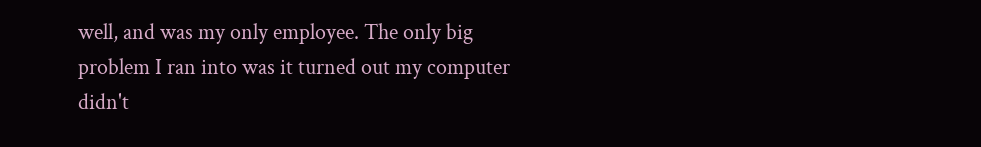well, and was my only employee. The only big problem I ran into was it turned out my computer didn't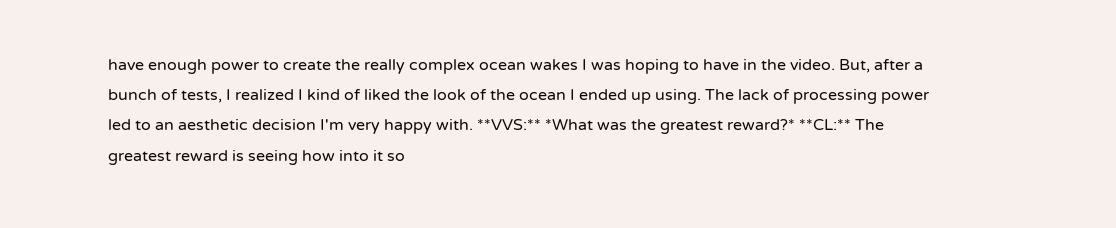have enough power to create the really complex ocean wakes I was hoping to have in the video. But, after a bunch of tests, I realized I kind of liked the look of the ocean I ended up using. The lack of processing power led to an aesthetic decision I'm very happy with. **VVS:** *What was the greatest reward?* **CL:** The greatest reward is seeing how into it so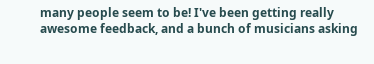many people seem to be! I've been getting really awesome feedback, and a bunch of musicians asking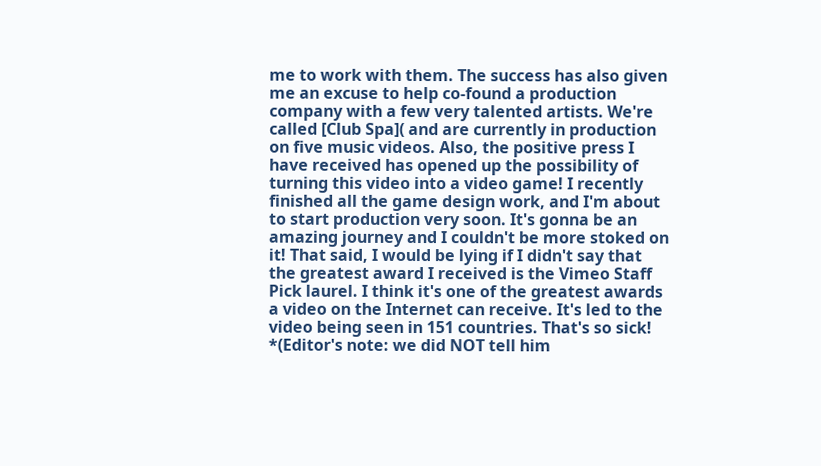me to work with them. The success has also given me an excuse to help co-found a production company with a few very talented artists. We're called [Club Spa]( and are currently in production on five music videos. Also, the positive press I have received has opened up the possibility of turning this video into a video game! I recently finished all the game design work, and I'm about to start production very soon. It's gonna be an amazing journey and I couldn't be more stoked on it! That said, I would be lying if I didn't say that the greatest award I received is the Vimeo Staff Pick laurel. I think it's one of the greatest awards a video on the Internet can receive. It's led to the video being seen in 151 countries. That's so sick! *(Editor's note: we did NOT tell him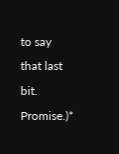to say that last bit. Promise.)*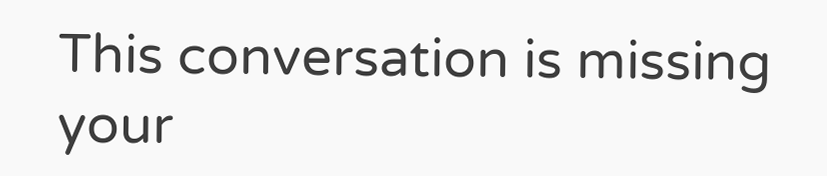This conversation is missing your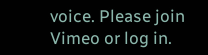voice. Please join Vimeo or log in.